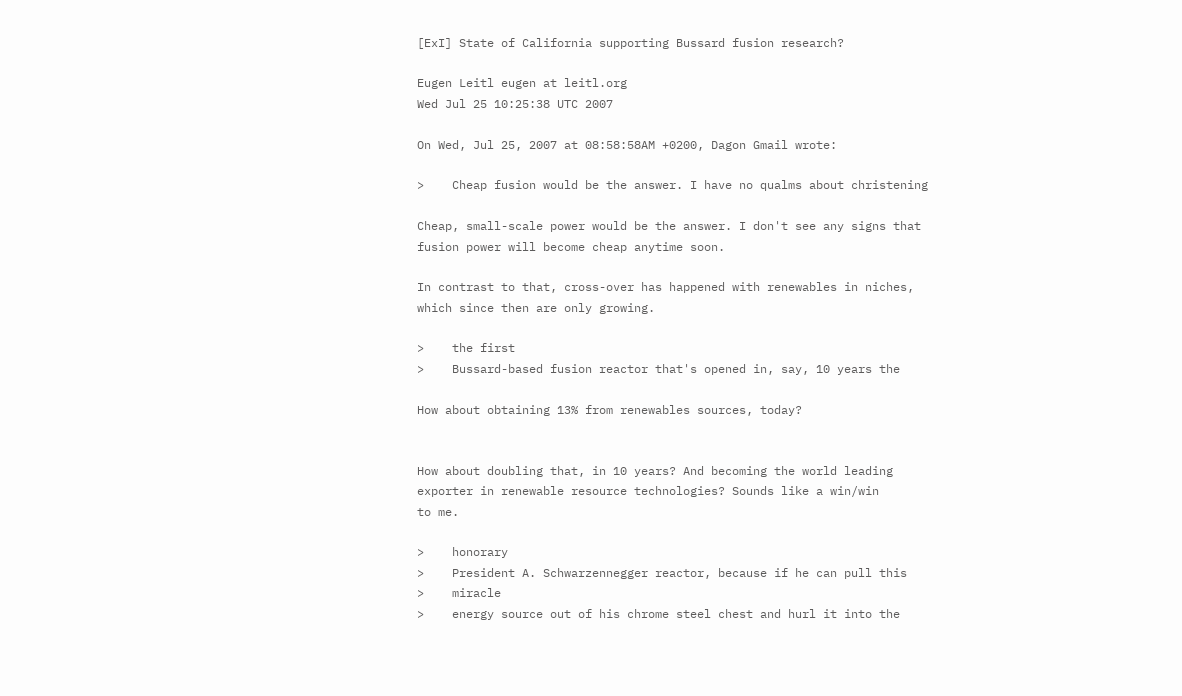[ExI] State of California supporting Bussard fusion research?

Eugen Leitl eugen at leitl.org
Wed Jul 25 10:25:38 UTC 2007

On Wed, Jul 25, 2007 at 08:58:58AM +0200, Dagon Gmail wrote:

>    Cheap fusion would be the answer. I have no qualms about christening

Cheap, small-scale power would be the answer. I don't see any signs that
fusion power will become cheap anytime soon.

In contrast to that, cross-over has happened with renewables in niches,
which since then are only growing.

>    the first
>    Bussard-based fusion reactor that's opened in, say, 10 years the

How about obtaining 13% from renewables sources, today?


How about doubling that, in 10 years? And becoming the world leading
exporter in renewable resource technologies? Sounds like a win/win
to me.

>    honorary
>    President A. Schwarzennegger reactor, because if he can pull this
>    miracle
>    energy source out of his chrome steel chest and hurl it into the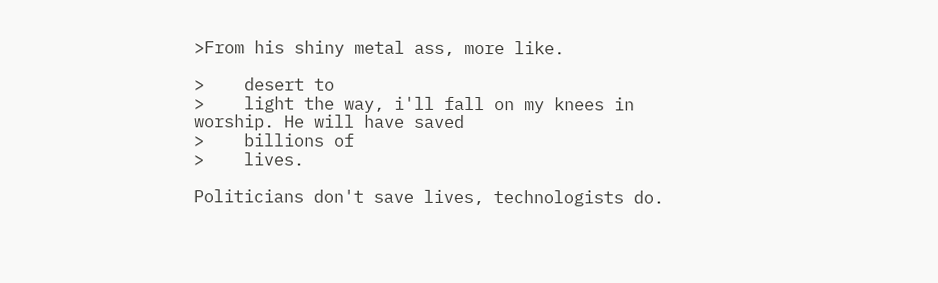>From his shiny metal ass, more like.

>    desert to
>    light the way, i'll fall on my knees in worship. He will have saved
>    billions of
>    lives.

Politicians don't save lives, technologists do.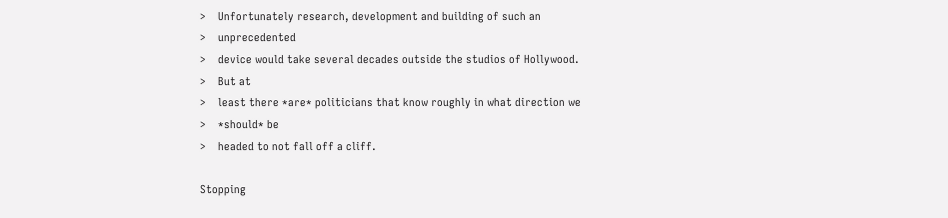>    Unfortunately research, development and building of such an
>    unprecedented
>    device would take several decades outside the studios of Hollywood.
>    But at
>    least there *are* politicians that know roughly in what direction we
>    *should* be
>    headed to not fall off a cliff.

Stopping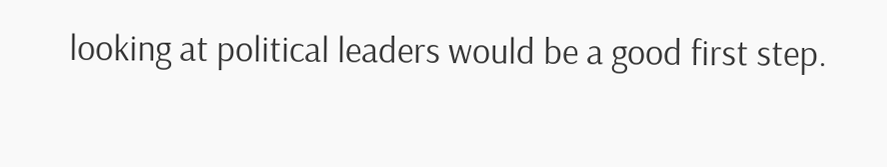looking at political leaders would be a good first step.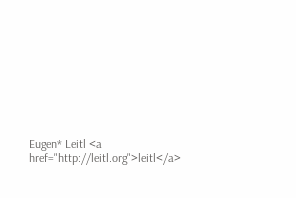Eugen* Leitl <a href="http://leitl.org">leitl</a>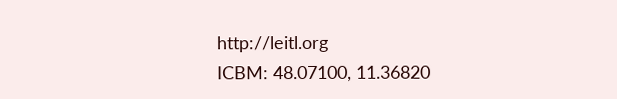http://leitl.org
ICBM: 48.07100, 11.36820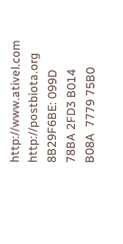http://www.ativel.com http://postbiota.org
8B29F6BE: 099D 78BA 2FD3 B014 B08A  7779 75B0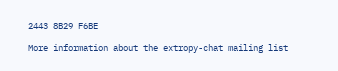2443 8B29 F6BE

More information about the extropy-chat mailing list